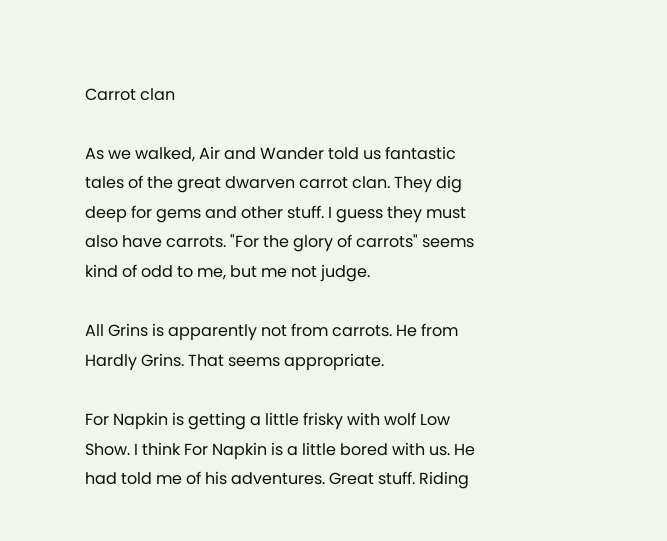Carrot clan

As we walked, Air and Wander told us fantastic tales of the great dwarven carrot clan. They dig deep for gems and other stuff. I guess they must also have carrots. "For the glory of carrots" seems kind of odd to me, but me not judge.

All Grins is apparently not from carrots. He from Hardly Grins. That seems appropriate.

For Napkin is getting a little frisky with wolf Low Show. I think For Napkin is a little bored with us. He had told me of his adventures. Great stuff. Riding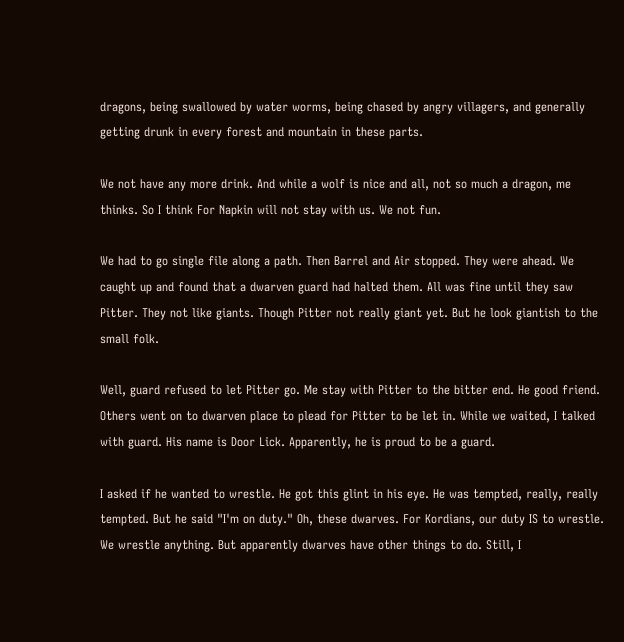dragons, being swallowed by water worms, being chased by angry villagers, and generally getting drunk in every forest and mountain in these parts.

We not have any more drink. And while a wolf is nice and all, not so much a dragon, me thinks. So I think For Napkin will not stay with us. We not fun.

We had to go single file along a path. Then Barrel and Air stopped. They were ahead. We caught up and found that a dwarven guard had halted them. All was fine until they saw Pitter. They not like giants. Though Pitter not really giant yet. But he look giantish to the small folk.

Well, guard refused to let Pitter go. Me stay with Pitter to the bitter end. He good friend. Others went on to dwarven place to plead for Pitter to be let in. While we waited, I talked with guard. His name is Door Lick. Apparently, he is proud to be a guard.

I asked if he wanted to wrestle. He got this glint in his eye. He was tempted, really, really tempted. But he said "I'm on duty." Oh, these dwarves. For Kordians, our duty IS to wrestle. We wrestle anything. But apparently dwarves have other things to do. Still, I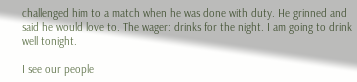challenged him to a match when he was done with duty. He grinned and said he would love to. The wager: drinks for the night. I am going to drink well tonight.

I see our people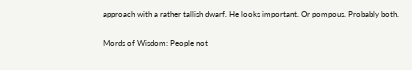approach with a rather tallish dwarf. He looks important. Or pompous. Probably both.

Mords of Wisdom: People not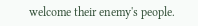welcome their enemy's people.